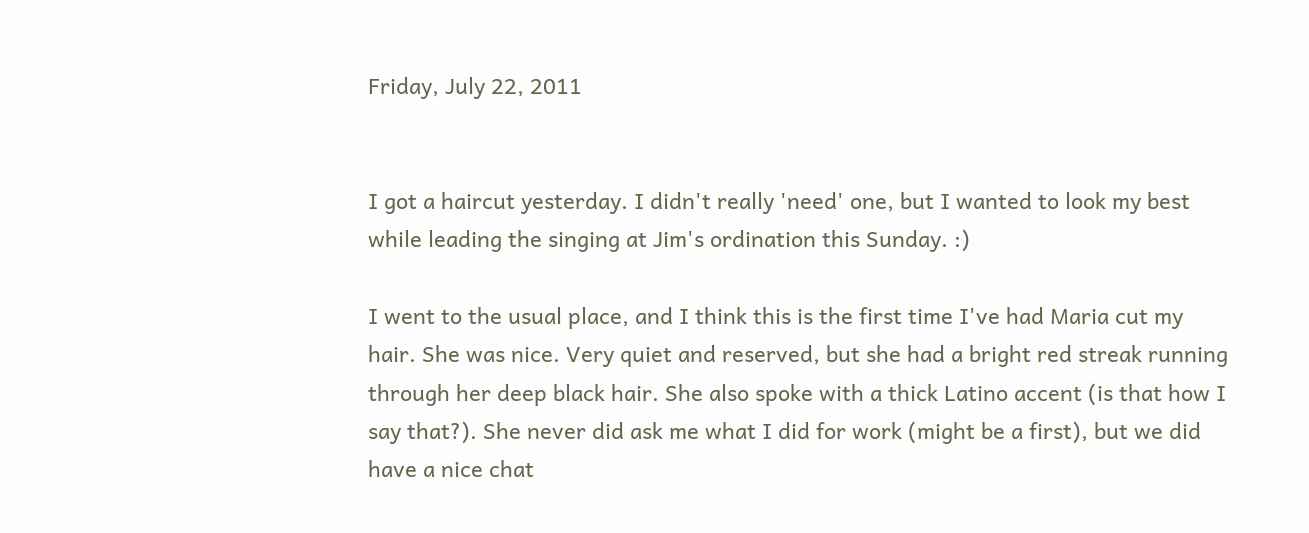Friday, July 22, 2011


I got a haircut yesterday. I didn't really 'need' one, but I wanted to look my best while leading the singing at Jim's ordination this Sunday. :)

I went to the usual place, and I think this is the first time I've had Maria cut my hair. She was nice. Very quiet and reserved, but she had a bright red streak running through her deep black hair. She also spoke with a thick Latino accent (is that how I say that?). She never did ask me what I did for work (might be a first), but we did have a nice chat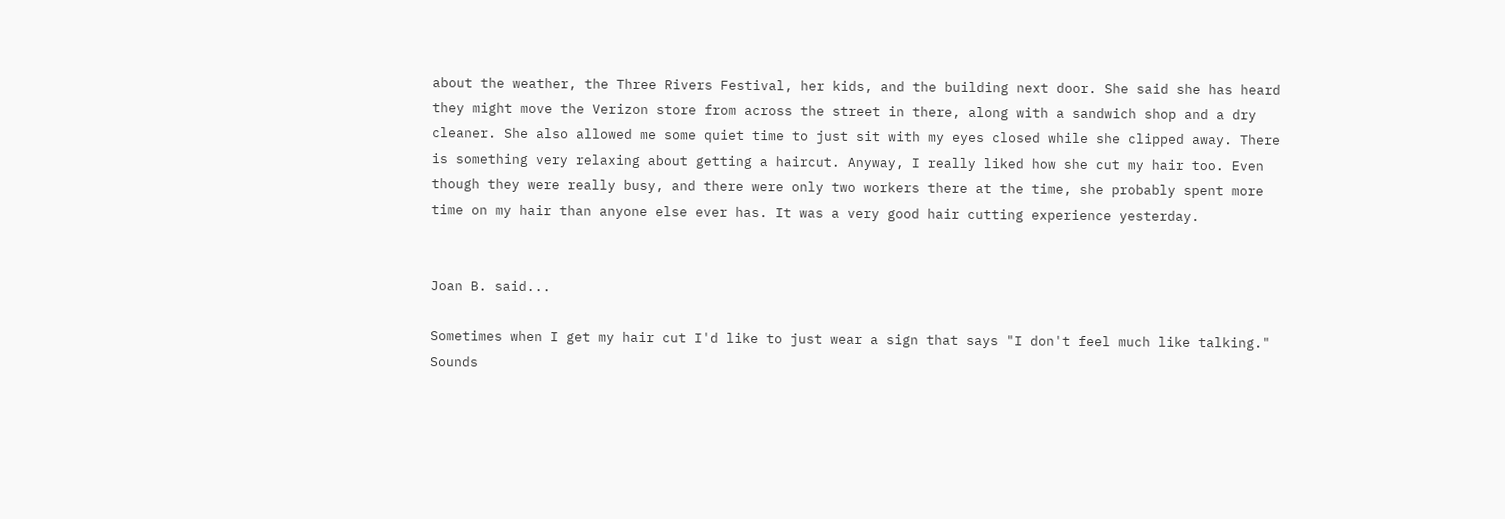about the weather, the Three Rivers Festival, her kids, and the building next door. She said she has heard they might move the Verizon store from across the street in there, along with a sandwich shop and a dry cleaner. She also allowed me some quiet time to just sit with my eyes closed while she clipped away. There is something very relaxing about getting a haircut. Anyway, I really liked how she cut my hair too. Even though they were really busy, and there were only two workers there at the time, she probably spent more time on my hair than anyone else ever has. It was a very good hair cutting experience yesterday.


Joan B. said...

Sometimes when I get my hair cut I'd like to just wear a sign that says "I don't feel much like talking." Sounds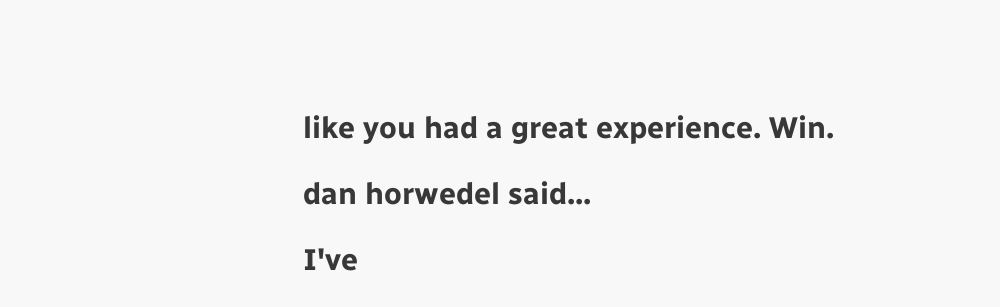like you had a great experience. Win.

dan horwedel said...

I've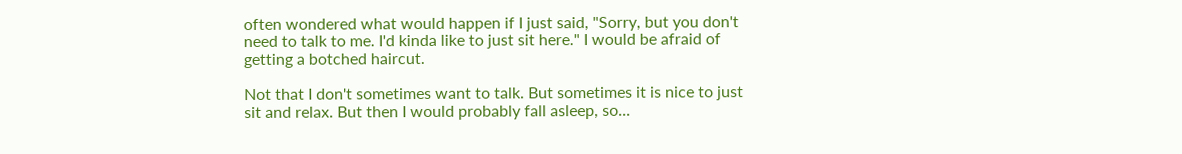often wondered what would happen if I just said, "Sorry, but you don't need to talk to me. I'd kinda like to just sit here." I would be afraid of getting a botched haircut.

Not that I don't sometimes want to talk. But sometimes it is nice to just sit and relax. But then I would probably fall asleep, so...